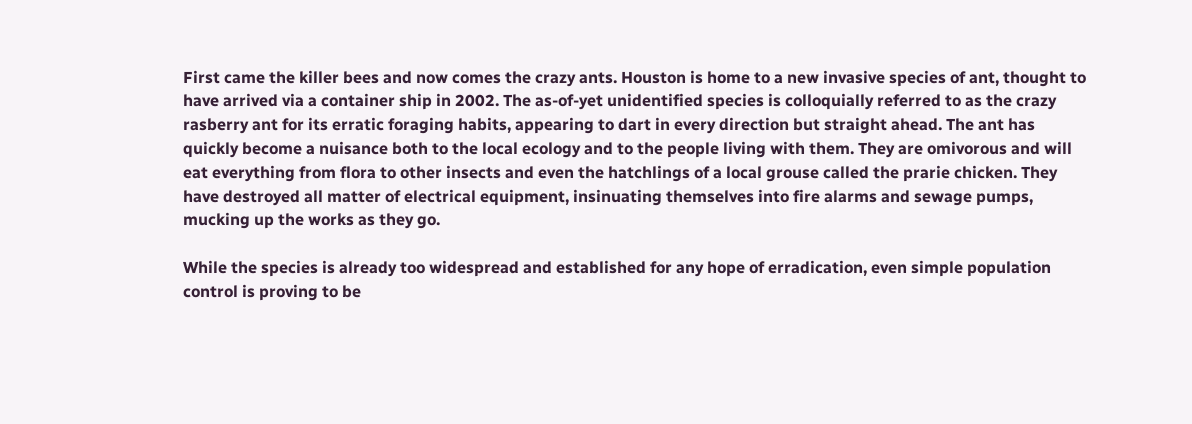First came the killer bees and now comes the crazy ants. Houston is home to a new invasive species of ant, thought to have arrived via a container ship in 2002. The as-of-yet unidentified species is colloquially referred to as the crazy rasberry ant for its erratic foraging habits, appearing to dart in every direction but straight ahead. The ant has quickly become a nuisance both to the local ecology and to the people living with them. They are omivorous and will eat everything from flora to other insects and even the hatchlings of a local grouse called the prarie chicken. They have destroyed all matter of electrical equipment, insinuating themselves into fire alarms and sewage pumps, mucking up the works as they go.

While the species is already too widespread and established for any hope of erradication, even simple population control is proving to be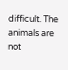difficult. The animals are not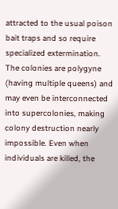attracted to the usual poison bait traps and so require specialized extermination. The colonies are polygyne (having multiple queens) and may even be interconnected into supercolonies, making colony destruction nearly impossible. Even when individuals are killed, the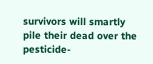survivors will smartly pile their dead over the pesticide-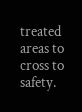treated areas to cross to safety.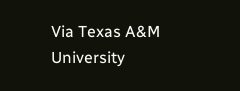Via Texas A&M University